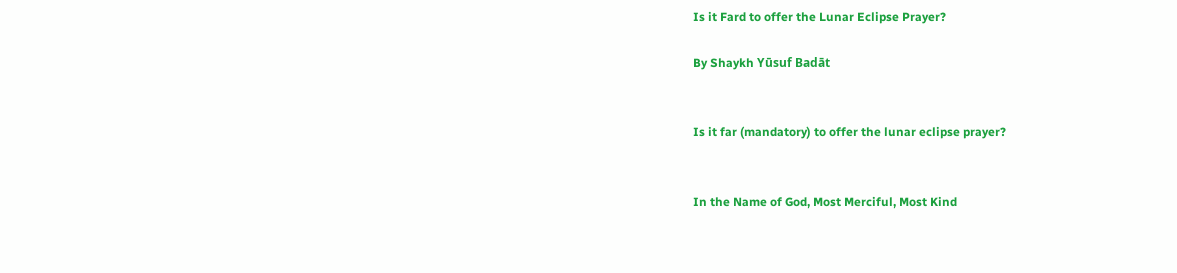Is it Fard to offer the Lunar Eclipse Prayer?

By Shaykh Yūsuf Badāt


Is it far (mandatory) to offer the lunar eclipse prayer?


In the Name of God, Most Merciful, Most Kind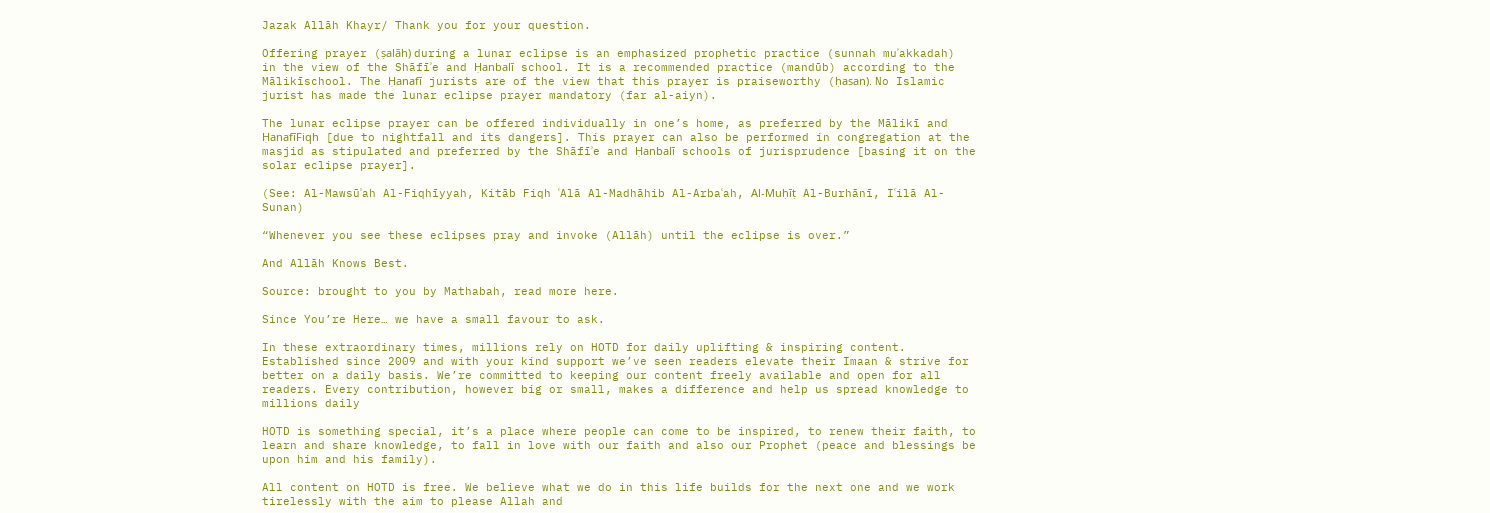Jazak Allāh Khayr/ Thank you for your question.

Offering prayer (ṣalāh) during a lunar eclipse is an emphasized prophetic practice (sunnah muʾakkadah) in the view of the Shāfīʾe and Ḥanbalī school. It is a recommended practice (mandūb) according to the Mālikīschool. The Ḥanafī jurists are of the view that this prayer is praiseworthy (ḥasan). No Islamic jurist has made the lunar eclipse prayer mandatory (far al-aiyn).

The lunar eclipse prayer can be offered individually in one’s home, as preferred by the Mālikī and ḤanafīFiqh [due to nightfall and its dangers]. This prayer can also be performed in congregation at the masjid as stipulated and preferred by the Shāfīʾe and Ḥanbalī schools of jurisprudence [basing it on the solar eclipse prayer].

(See: Al-Mawsūʾah Al-Fiqhīyyah, Kitāb Fiqh ʿAlā Al-Madhāhib Al-Arbaʿah, Al-Muḥīṭ Al-Burhānī, Iʿilā Al-Sunan)

“Whenever you see these eclipses pray and invoke (Allāh) until the eclipse is over.”

And Allāh Knows Best.

Source: brought to you by Mathabah, read more here.

Since You’re Here… we have a small favour to ask.

In these extraordinary times, millions rely on HOTD for daily uplifting & inspiring content. Established since 2009 and with your kind support we’ve seen readers elevate their Imaan & strive for better on a daily basis. We’re committed to keeping our content freely available and open for all readers. Every contribution, however big or small, makes a difference and help us spread knowledge to millions daily

HOTD is something special, it’s a place where people can come to be inspired, to renew their faith, to learn and share knowledge, to fall in love with our faith and also our Prophet (peace and blessings be upon him and his family).

All content on HOTD is free. We believe what we do in this life builds for the next one and we work tirelessly with the aim to please Allah and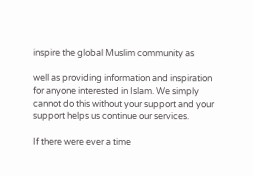inspire the global Muslim community as

well as providing information and inspiration for anyone interested in Islam. We simply cannot do this without your support and your support helps us continue our services.

If there were ever a time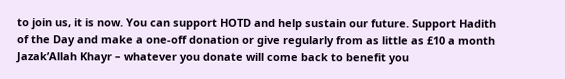to join us, it is now. You can support HOTD and help sustain our future. Support Hadith of the Day and make a one-off donation or give regularly from as little as £10 a month Jazak’Allah Khayr – whatever you donate will come back to benefit you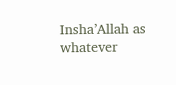Insha’Allah as whatever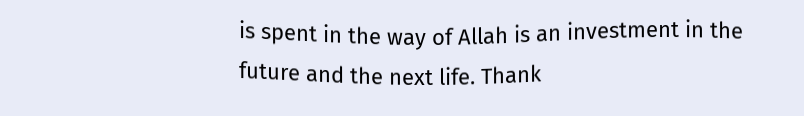is spent in the way of Allah is an investment in the future and the next life. Thank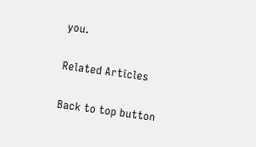you.

Related Articles

Back to top button